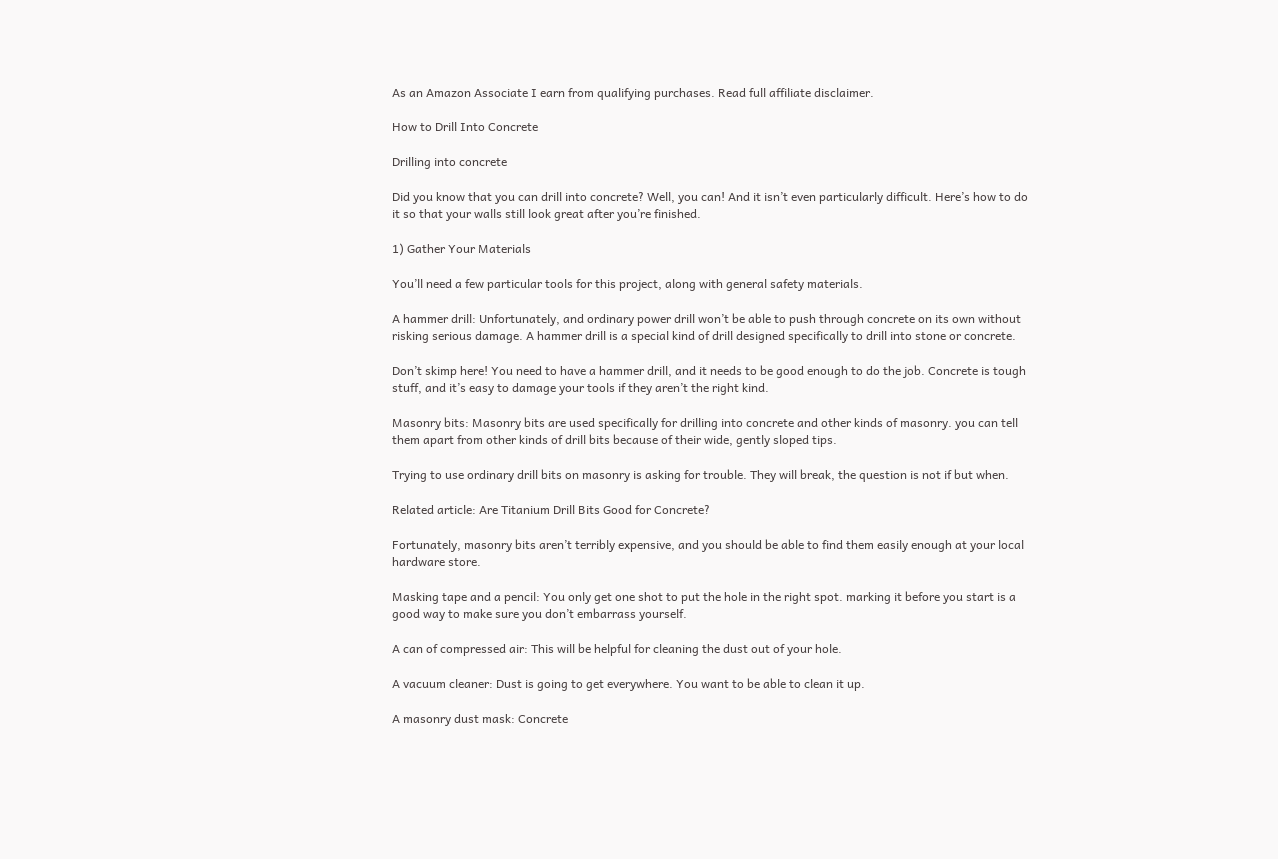As an Amazon Associate I earn from qualifying purchases. Read full affiliate disclaimer.

How to Drill Into Concrete

Drilling into concrete

Did you know that you can drill into concrete? Well, you can! And it isn’t even particularly difficult. Here’s how to do it so that your walls still look great after you’re finished.

1) Gather Your Materials

You’ll need a few particular tools for this project, along with general safety materials.

A hammer drill: Unfortunately, and ordinary power drill won’t be able to push through concrete on its own without risking serious damage. A hammer drill is a special kind of drill designed specifically to drill into stone or concrete.

Don’t skimp here! You need to have a hammer drill, and it needs to be good enough to do the job. Concrete is tough stuff, and it’s easy to damage your tools if they aren’t the right kind.

Masonry bits: Masonry bits are used specifically for drilling into concrete and other kinds of masonry. you can tell them apart from other kinds of drill bits because of their wide, gently sloped tips.

Trying to use ordinary drill bits on masonry is asking for trouble. They will break, the question is not if but when.

Related article: Are Titanium Drill Bits Good for Concrete?

Fortunately, masonry bits aren’t terribly expensive, and you should be able to find them easily enough at your local hardware store.

Masking tape and a pencil: You only get one shot to put the hole in the right spot. marking it before you start is a good way to make sure you don’t embarrass yourself.

A can of compressed air: This will be helpful for cleaning the dust out of your hole.

A vacuum cleaner: Dust is going to get everywhere. You want to be able to clean it up.

A masonry dust mask: Concrete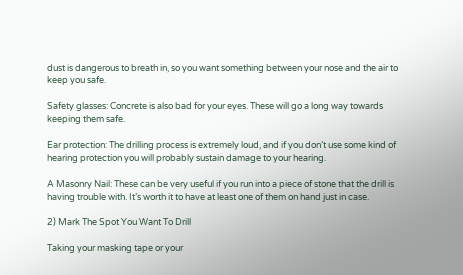dust is dangerous to breath in, so you want something between your nose and the air to keep you safe.

Safety glasses: Concrete is also bad for your eyes. These will go a long way towards keeping them safe.

Ear protection: The drilling process is extremely loud, and if you don’t use some kind of hearing protection you will probably sustain damage to your hearing.

A Masonry Nail: These can be very useful if you run into a piece of stone that the drill is having trouble with. It’s worth it to have at least one of them on hand just in case.

2) Mark The Spot You Want To Drill

Taking your masking tape or your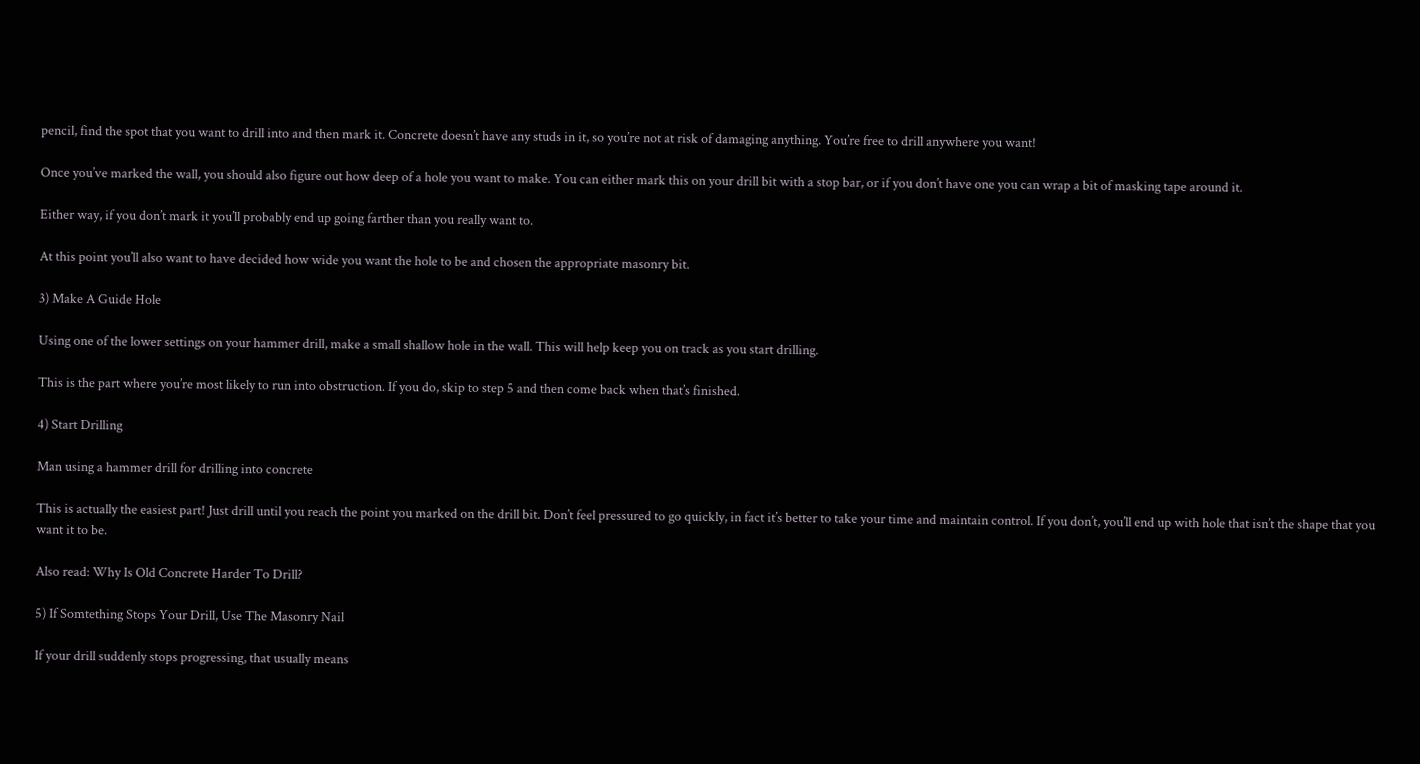pencil, find the spot that you want to drill into and then mark it. Concrete doesn’t have any studs in it, so you’re not at risk of damaging anything. You’re free to drill anywhere you want!

Once you’ve marked the wall, you should also figure out how deep of a hole you want to make. You can either mark this on your drill bit with a stop bar, or if you don’t have one you can wrap a bit of masking tape around it.

Either way, if you don’t mark it you’ll probably end up going farther than you really want to.

At this point you’ll also want to have decided how wide you want the hole to be and chosen the appropriate masonry bit.

3) Make A Guide Hole

Using one of the lower settings on your hammer drill, make a small shallow hole in the wall. This will help keep you on track as you start drilling.

This is the part where you’re most likely to run into obstruction. If you do, skip to step 5 and then come back when that’s finished.

4) Start Drilling

Man using a hammer drill for drilling into concrete

This is actually the easiest part! Just drill until you reach the point you marked on the drill bit. Don’t feel pressured to go quickly, in fact it’s better to take your time and maintain control. If you don’t, you’ll end up with hole that isn’t the shape that you want it to be.

Also read: Why Is Old Concrete Harder To Drill?

5) If Somtething Stops Your Drill, Use The Masonry Nail

If your drill suddenly stops progressing, that usually means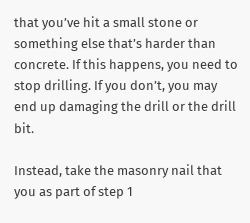that you’ve hit a small stone or something else that’s harder than concrete. If this happens, you need to stop drilling. If you don’t, you may end up damaging the drill or the drill bit.

Instead, take the masonry nail that you as part of step 1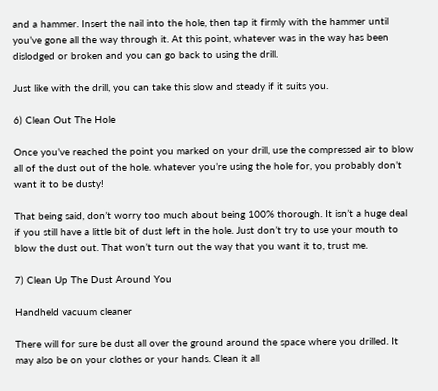and a hammer. Insert the nail into the hole, then tap it firmly with the hammer until you’ve gone all the way through it. At this point, whatever was in the way has been dislodged or broken and you can go back to using the drill.

Just like with the drill, you can take this slow and steady if it suits you.

6) Clean Out The Hole

Once you’ve reached the point you marked on your drill, use the compressed air to blow all of the dust out of the hole. whatever you’re using the hole for, you probably don’t want it to be dusty!

That being said, don’t worry too much about being 100% thorough. It isn’t a huge deal if you still have a little bit of dust left in the hole. Just don’t try to use your mouth to blow the dust out. That won’t turn out the way that you want it to, trust me.

7) Clean Up The Dust Around You

Handheld vacuum cleaner

There will for sure be dust all over the ground around the space where you drilled. It may also be on your clothes or your hands. Clean it all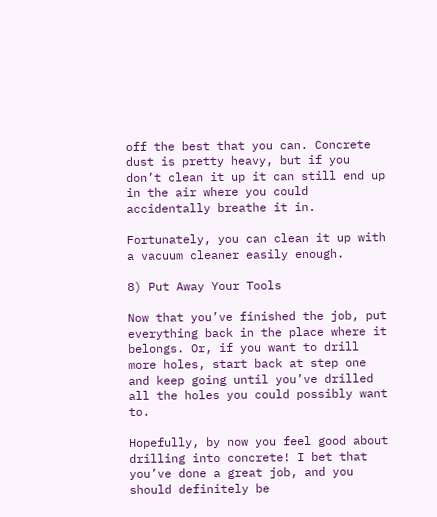off the best that you can. Concrete dust is pretty heavy, but if you don’t clean it up it can still end up in the air where you could accidentally breathe it in.

Fortunately, you can clean it up with a vacuum cleaner easily enough.

8) Put Away Your Tools

Now that you’ve finished the job, put everything back in the place where it belongs. Or, if you want to drill more holes, start back at step one and keep going until you’ve drilled all the holes you could possibly want to.

Hopefully, by now you feel good about drilling into concrete! I bet that you’ve done a great job, and you should definitely be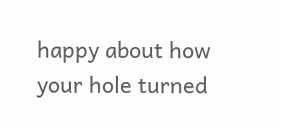happy about how your hole turned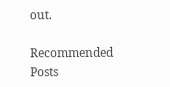out.

Recommended Posts